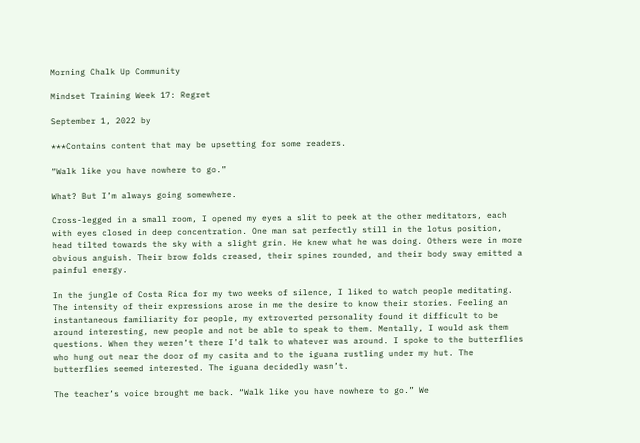Morning Chalk Up Community

Mindset Training Week 17: Regret

September 1, 2022 by

***Contains content that may be upsetting for some readers.

“Walk like you have nowhere to go.”

What? But I’m always going somewhere.

Cross-legged in a small room, I opened my eyes a slit to peek at the other meditators, each with eyes closed in deep concentration. One man sat perfectly still in the lotus position, head tilted towards the sky with a slight grin. He knew what he was doing. Others were in more obvious anguish. Their brow folds creased, their spines rounded, and their body sway emitted a painful energy.

In the jungle of Costa Rica for my two weeks of silence, I liked to watch people meditating. The intensity of their expressions arose in me the desire to know their stories. Feeling an instantaneous familiarity for people, my extroverted personality found it difficult to be around interesting, new people and not be able to speak to them. Mentally, I would ask them questions. When they weren’t there I’d talk to whatever was around. I spoke to the butterflies who hung out near the door of my casita and to the iguana rustling under my hut. The butterflies seemed interested. The iguana decidedly wasn’t.

The teacher’s voice brought me back. “Walk like you have nowhere to go.” We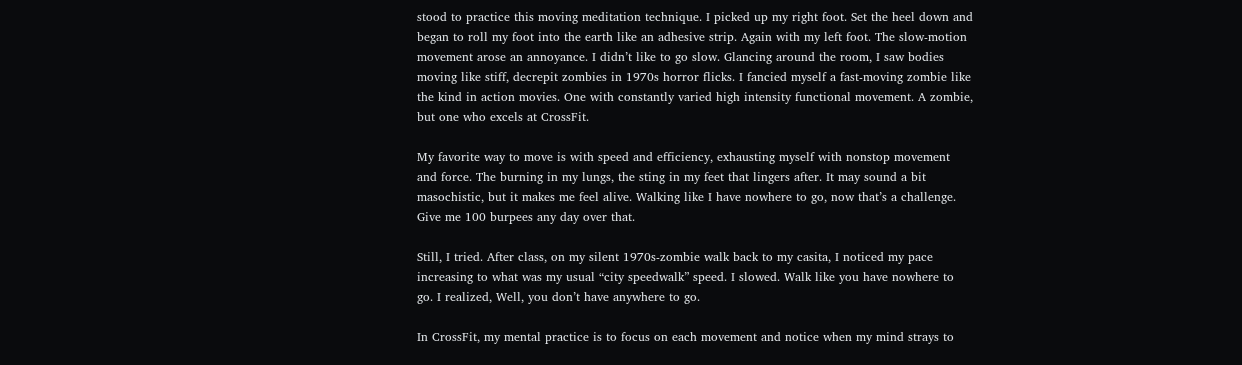stood to practice this moving meditation technique. I picked up my right foot. Set the heel down and began to roll my foot into the earth like an adhesive strip. Again with my left foot. The slow-motion movement arose an annoyance. I didn’t like to go slow. Glancing around the room, I saw bodies moving like stiff, decrepit zombies in 1970s horror flicks. I fancied myself a fast-moving zombie like the kind in action movies. One with constantly varied high intensity functional movement. A zombie, but one who excels at CrossFit.

My favorite way to move is with speed and efficiency, exhausting myself with nonstop movement and force. The burning in my lungs, the sting in my feet that lingers after. It may sound a bit masochistic, but it makes me feel alive. Walking like I have nowhere to go, now that’s a challenge. Give me 100 burpees any day over that.

Still, I tried. After class, on my silent 1970s-zombie walk back to my casita, I noticed my pace increasing to what was my usual “city speedwalk” speed. I slowed. Walk like you have nowhere to go. I realized, Well, you don’t have anywhere to go.

In CrossFit, my mental practice is to focus on each movement and notice when my mind strays to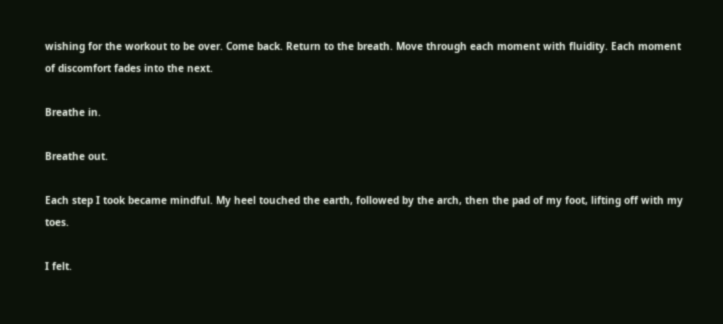wishing for the workout to be over. Come back. Return to the breath. Move through each moment with fluidity. Each moment of discomfort fades into the next.

Breathe in.

Breathe out.

Each step I took became mindful. My heel touched the earth, followed by the arch, then the pad of my foot, lifting off with my toes.

I felt.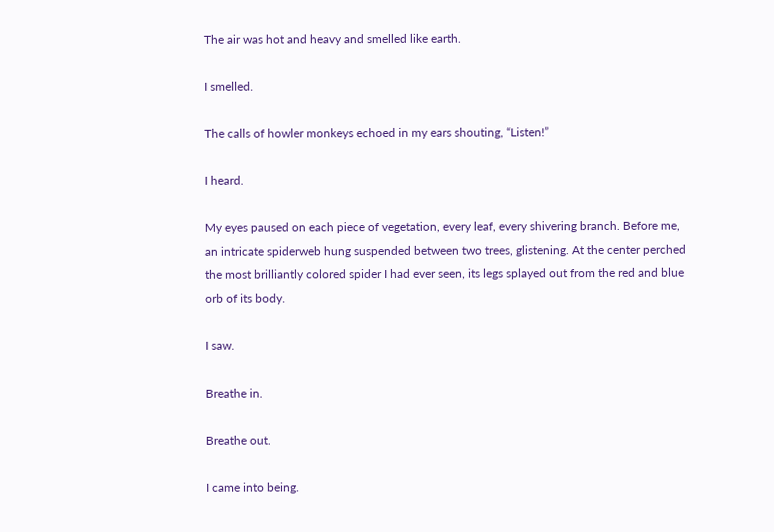The air was hot and heavy and smelled like earth.

I smelled.

The calls of howler monkeys echoed in my ears shouting, “Listen!”

I heard.

My eyes paused on each piece of vegetation, every leaf, every shivering branch. Before me, an intricate spiderweb hung suspended between two trees, glistening. At the center perched the most brilliantly colored spider I had ever seen, its legs splayed out from the red and blue orb of its body.

I saw.

Breathe in.

Breathe out.

I came into being.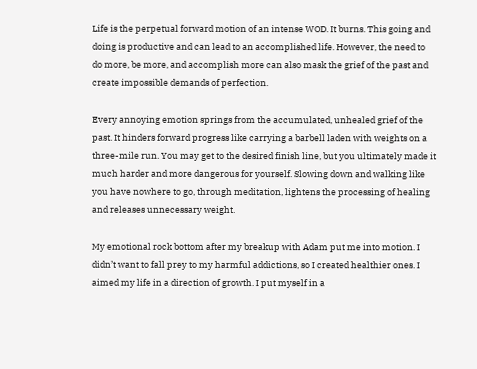Life is the perpetual forward motion of an intense WOD. It burns. This going and doing is productive and can lead to an accomplished life. However, the need to do more, be more, and accomplish more can also mask the grief of the past and create impossible demands of perfection.

Every annoying emotion springs from the accumulated, unhealed grief of the past. It hinders forward progress like carrying a barbell laden with weights on a three-mile run. You may get to the desired finish line, but you ultimately made it much harder and more dangerous for yourself. Slowing down and walking like you have nowhere to go, through meditation, lightens the processing of healing and releases unnecessary weight.

My emotional rock bottom after my breakup with Adam put me into motion. I didn’t want to fall prey to my harmful addictions, so I created healthier ones. I aimed my life in a direction of growth. I put myself in a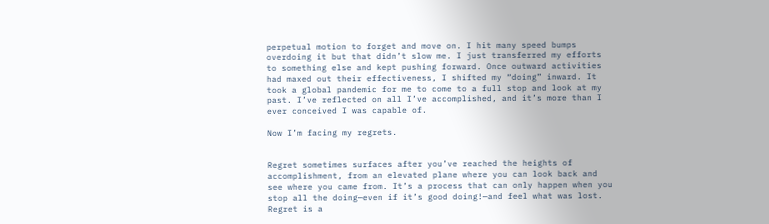perpetual motion to forget and move on. I hit many speed bumps overdoing it but that didn’t slow me. I just transferred my efforts to something else and kept pushing forward. Once outward activities had maxed out their effectiveness, I shifted my “doing” inward. It took a global pandemic for me to come to a full stop and look at my past. I’ve reflected on all I’ve accomplished, and it’s more than I ever conceived I was capable of.

Now I’m facing my regrets.


Regret sometimes surfaces after you’ve reached the heights of accomplishment, from an elevated plane where you can look back and see where you came from. It’s a process that can only happen when you stop all the doing—even if it’s good doing!—and feel what was lost. Regret is a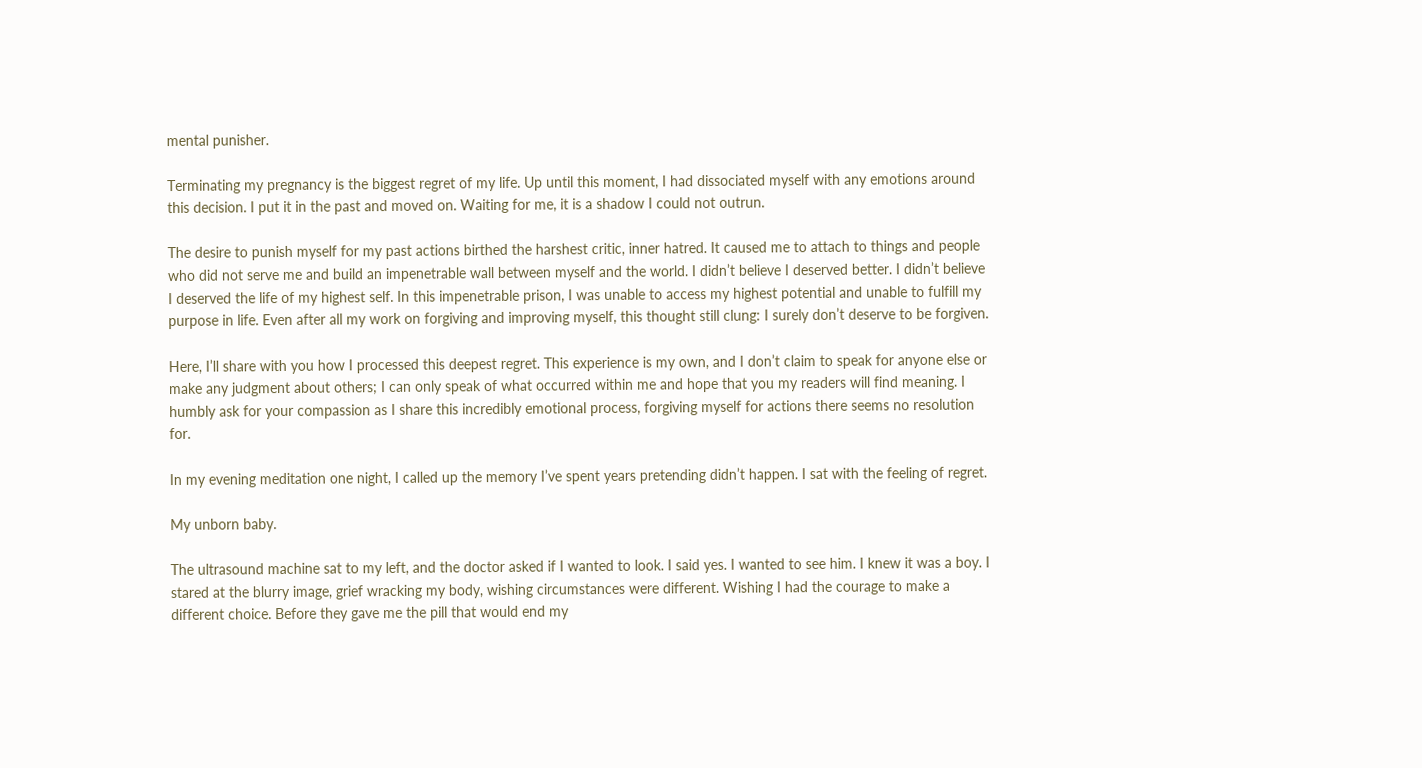mental punisher.

Terminating my pregnancy is the biggest regret of my life. Up until this moment, I had dissociated myself with any emotions around this decision. I put it in the past and moved on. Waiting for me, it is a shadow I could not outrun.

The desire to punish myself for my past actions birthed the harshest critic, inner hatred. It caused me to attach to things and people who did not serve me and build an impenetrable wall between myself and the world. I didn’t believe I deserved better. I didn’t believe I deserved the life of my highest self. In this impenetrable prison, I was unable to access my highest potential and unable to fulfill my purpose in life. Even after all my work on forgiving and improving myself, this thought still clung: I surely don’t deserve to be forgiven.

Here, I’ll share with you how I processed this deepest regret. This experience is my own, and I don’t claim to speak for anyone else or make any judgment about others; I can only speak of what occurred within me and hope that you my readers will find meaning. I humbly ask for your compassion as I share this incredibly emotional process, forgiving myself for actions there seems no resolution for.

In my evening meditation one night, I called up the memory I’ve spent years pretending didn’t happen. I sat with the feeling of regret.

My unborn baby.

The ultrasound machine sat to my left, and the doctor asked if I wanted to look. I said yes. I wanted to see him. I knew it was a boy. I stared at the blurry image, grief wracking my body, wishing circumstances were different. Wishing I had the courage to make a different choice. Before they gave me the pill that would end my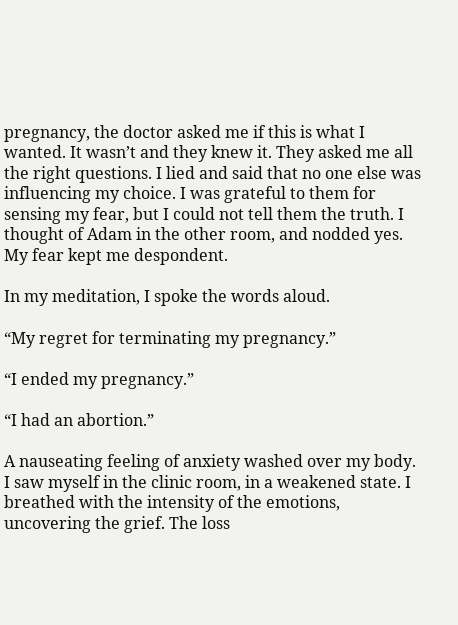pregnancy, the doctor asked me if this is what I wanted. It wasn’t and they knew it. They asked me all the right questions. I lied and said that no one else was influencing my choice. I was grateful to them for sensing my fear, but I could not tell them the truth. I thought of Adam in the other room, and nodded yes. My fear kept me despondent.

In my meditation, I spoke the words aloud.

“My regret for terminating my pregnancy.”

“I ended my pregnancy.”

“I had an abortion.”

A nauseating feeling of anxiety washed over my body. I saw myself in the clinic room, in a weakened state. I breathed with the intensity of the emotions, uncovering the grief. The loss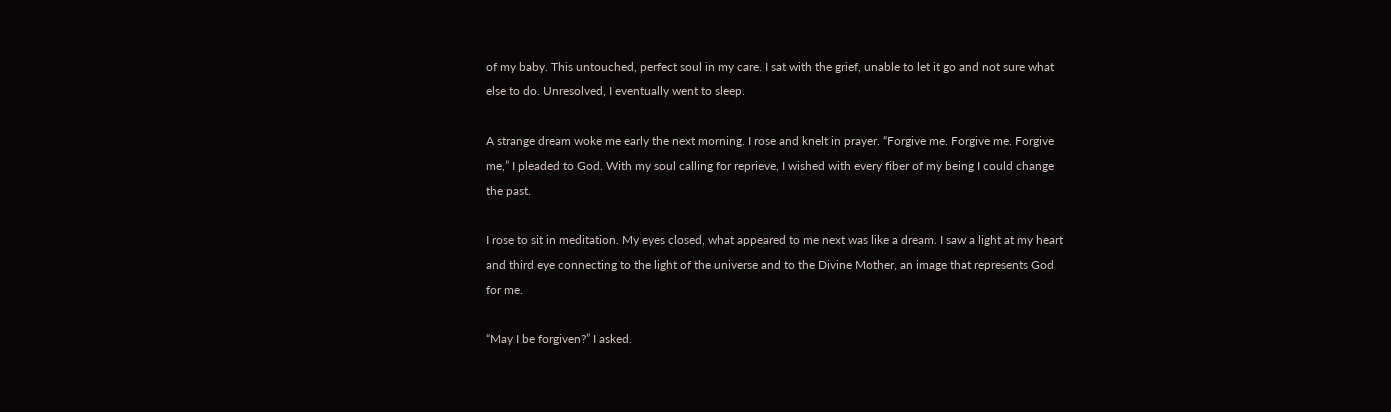of my baby. This untouched, perfect soul in my care. I sat with the grief, unable to let it go and not sure what else to do. Unresolved, I eventually went to sleep.

A strange dream woke me early the next morning. I rose and knelt in prayer. “Forgive me. Forgive me. Forgive me,” I pleaded to God. With my soul calling for reprieve, I wished with every fiber of my being I could change the past.

I rose to sit in meditation. My eyes closed, what appeared to me next was like a dream. I saw a light at my heart and third eye connecting to the light of the universe and to the Divine Mother, an image that represents God for me.

“May I be forgiven?” I asked.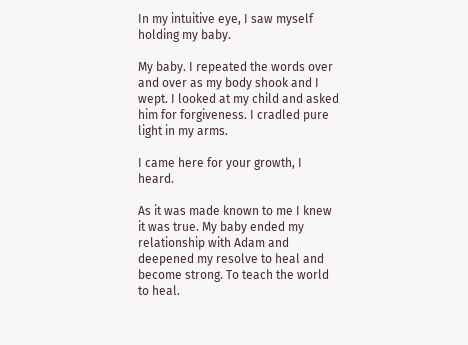In my intuitive eye, I saw myself holding my baby.

My baby. I repeated the words over and over as my body shook and I wept. I looked at my child and asked him for forgiveness. I cradled pure light in my arms.

I came here for your growth, I heard.

As it was made known to me I knew it was true. My baby ended my relationship with Adam and deepened my resolve to heal and become strong. To teach the world to heal.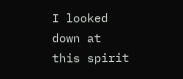I looked down at this spirit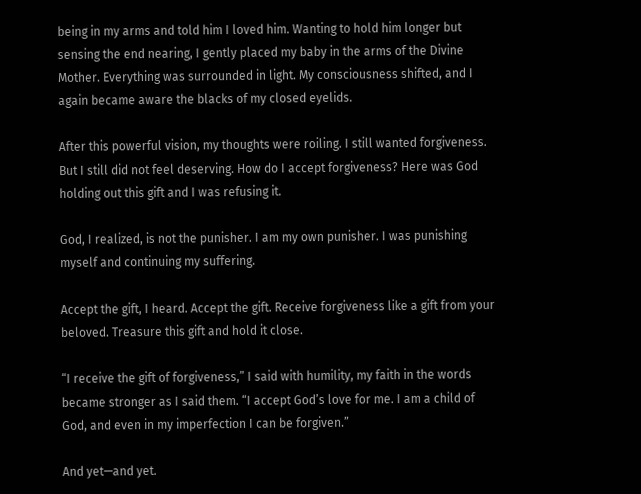being in my arms and told him I loved him. Wanting to hold him longer but sensing the end nearing, I gently placed my baby in the arms of the Divine Mother. Everything was surrounded in light. My consciousness shifted, and I again became aware the blacks of my closed eyelids.

After this powerful vision, my thoughts were roiling. I still wanted forgiveness. But I still did not feel deserving. How do I accept forgiveness? Here was God holding out this gift and I was refusing it.

God, I realized, is not the punisher. I am my own punisher. I was punishing myself and continuing my suffering.

Accept the gift, I heard. Accept the gift. Receive forgiveness like a gift from your beloved. Treasure this gift and hold it close.

“I receive the gift of forgiveness,” I said with humility, my faith in the words became stronger as I said them. “I accept God’s love for me. I am a child of God, and even in my imperfection I can be forgiven.”

And yet—and yet.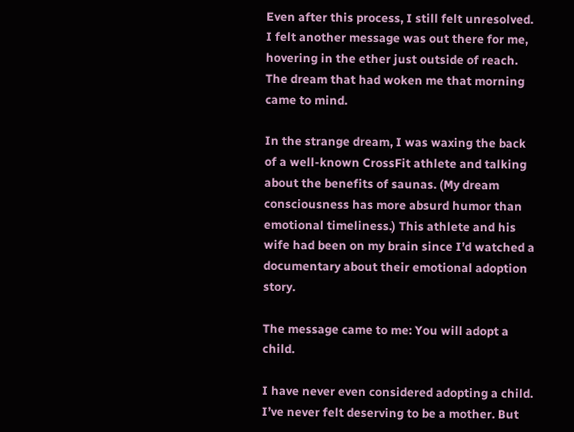Even after this process, I still felt unresolved. I felt another message was out there for me, hovering in the ether just outside of reach. The dream that had woken me that morning came to mind.

In the strange dream, I was waxing the back of a well-known CrossFit athlete and talking about the benefits of saunas. (My dream consciousness has more absurd humor than emotional timeliness.) This athlete and his wife had been on my brain since I’d watched a documentary about their emotional adoption story.

The message came to me: You will adopt a child.

I have never even considered adopting a child. I’ve never felt deserving to be a mother. But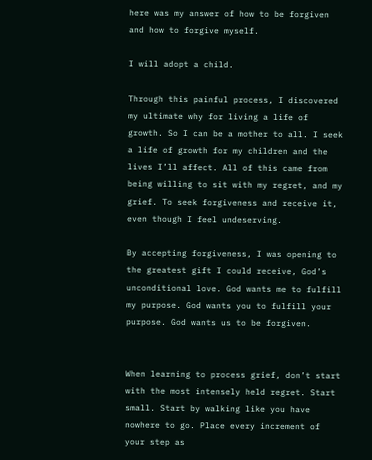here was my answer of how to be forgiven and how to forgive myself.

I will adopt a child.

Through this painful process, I discovered my ultimate why for living a life of growth. So I can be a mother to all. I seek a life of growth for my children and the lives I’ll affect. All of this came from being willing to sit with my regret, and my grief. To seek forgiveness and receive it, even though I feel undeserving.

By accepting forgiveness, I was opening to the greatest gift I could receive, God’s unconditional love. God wants me to fulfill my purpose. God wants you to fulfill your purpose. God wants us to be forgiven.


When learning to process grief, don’t start with the most intensely held regret. Start small. Start by walking like you have nowhere to go. Place every increment of your step as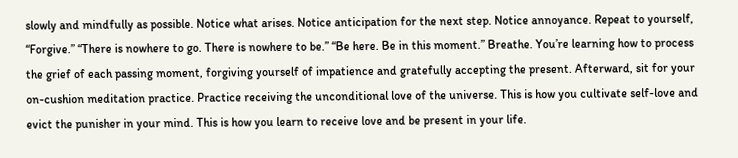slowly and mindfully as possible. Notice what arises. Notice anticipation for the next step. Notice annoyance. Repeat to yourself, “Forgive.” “There is nowhere to go. There is nowhere to be.” “Be here. Be in this moment.” Breathe. You’re learning how to process the grief of each passing moment, forgiving yourself of impatience and gratefully accepting the present. Afterward, sit for your on-cushion meditation practice. Practice receiving the unconditional love of the universe. This is how you cultivate self-love and evict the punisher in your mind. This is how you learn to receive love and be present in your life.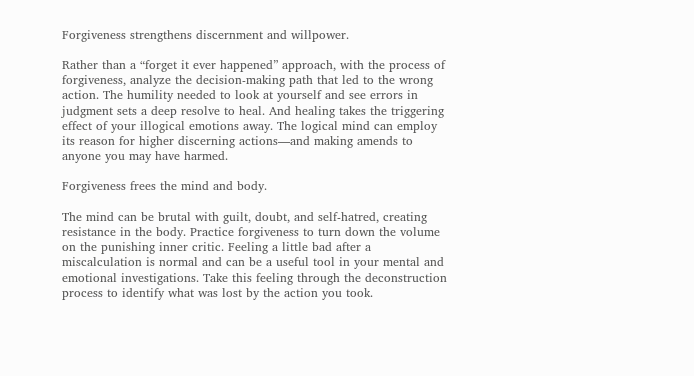Forgiveness strengthens discernment and willpower.

Rather than a “forget it ever happened” approach, with the process of forgiveness, analyze the decision-making path that led to the wrong action. The humility needed to look at yourself and see errors in judgment sets a deep resolve to heal. And healing takes the triggering effect of your illogical emotions away. The logical mind can employ its reason for higher discerning actions—and making amends to anyone you may have harmed.

Forgiveness frees the mind and body.

The mind can be brutal with guilt, doubt, and self-hatred, creating resistance in the body. Practice forgiveness to turn down the volume on the punishing inner critic. Feeling a little bad after a miscalculation is normal and can be a useful tool in your mental and emotional investigations. Take this feeling through the deconstruction process to identify what was lost by the action you took.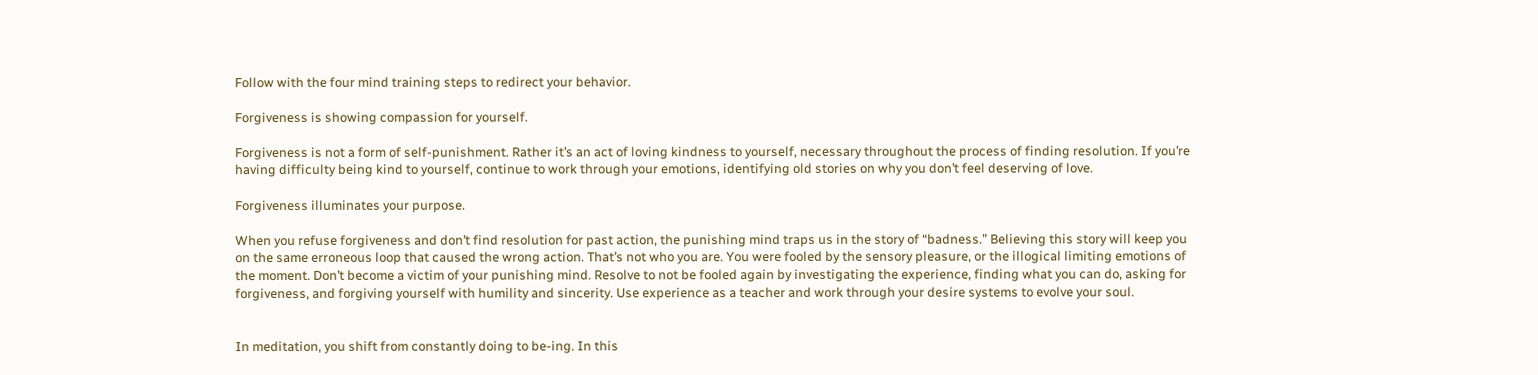Follow with the four mind training steps to redirect your behavior.

Forgiveness is showing compassion for yourself.

Forgiveness is not a form of self-punishment. Rather it’s an act of loving kindness to yourself, necessary throughout the process of finding resolution. If you’re having difficulty being kind to yourself, continue to work through your emotions, identifying old stories on why you don’t feel deserving of love.

Forgiveness illuminates your purpose.

When you refuse forgiveness and don’t find resolution for past action, the punishing mind traps us in the story of “badness.” Believing this story will keep you on the same erroneous loop that caused the wrong action. That’s not who you are. You were fooled by the sensory pleasure, or the illogical limiting emotions of the moment. Don’t become a victim of your punishing mind. Resolve to not be fooled again by investigating the experience, finding what you can do, asking for forgiveness, and forgiving yourself with humility and sincerity. Use experience as a teacher and work through your desire systems to evolve your soul.


In meditation, you shift from constantly doing to be-ing. In this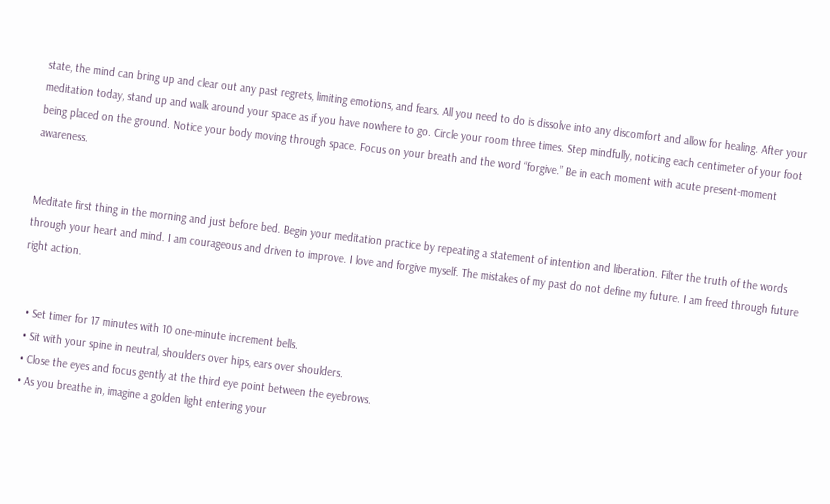state, the mind can bring up and clear out any past regrets, limiting emotions, and fears. All you need to do is dissolve into any discomfort and allow for healing. After your meditation today, stand up and walk around your space as if you have nowhere to go. Circle your room three times. Step mindfully, noticing each centimeter of your foot being placed on the ground. Notice your body moving through space. Focus on your breath and the word “forgive.” Be in each moment with acute present-moment awareness.


Meditate first thing in the morning and just before bed. Begin your meditation practice by repeating a statement of intention and liberation. Filter the truth of the words through your heart and mind. I am courageous and driven to improve. I love and forgive myself. The mistakes of my past do not define my future. I am freed through future right action.


  • Set timer for 17 minutes with 10 one-minute increment bells.
  • Sit with your spine in neutral, shoulders over hips, ears over shoulders.
  • Close the eyes and focus gently at the third eye point between the eyebrows.
  • As you breathe in, imagine a golden light entering your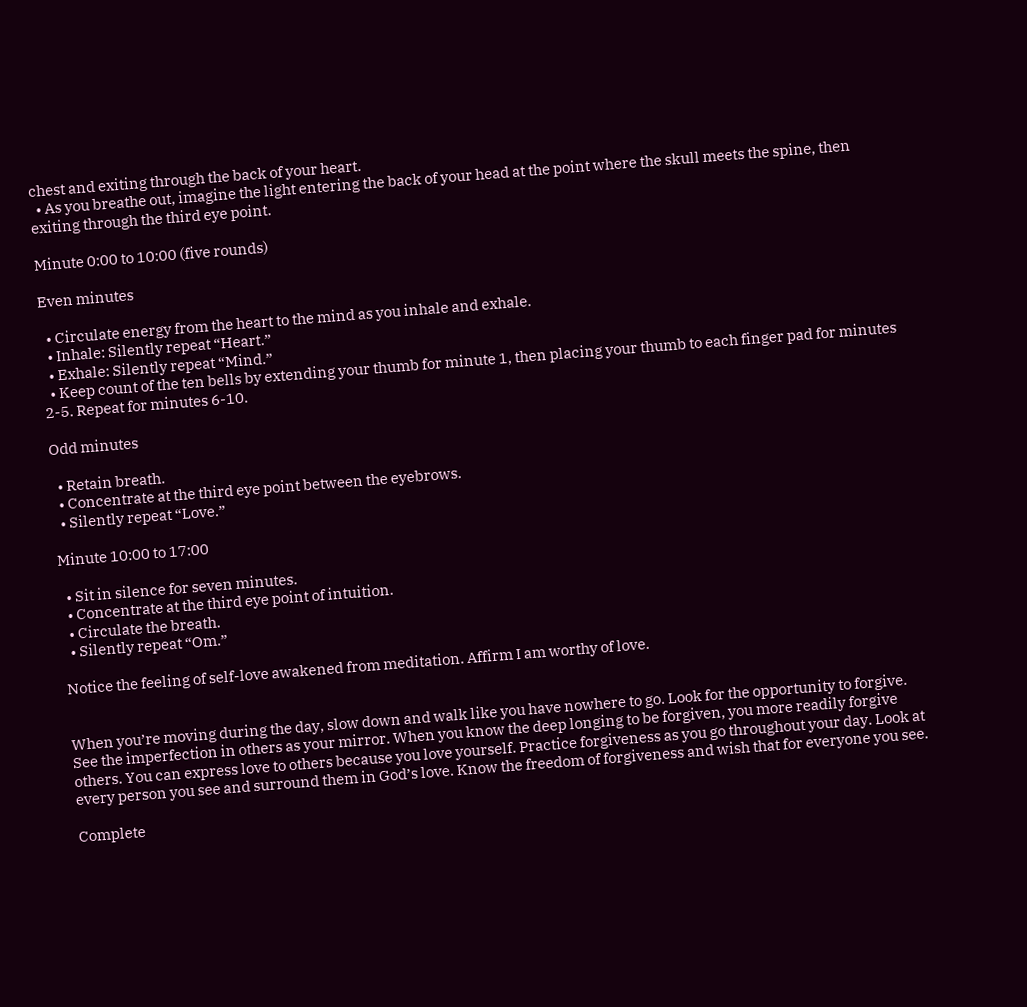chest and exiting through the back of your heart.
  • As you breathe out, imagine the light entering the back of your head at the point where the skull meets the spine, then exiting through the third eye point.

Minute 0:00 to 10:00 (five rounds)

Even minutes

  • Circulate energy from the heart to the mind as you inhale and exhale.
  • Inhale: Silently repeat “Heart.”
  • Exhale: Silently repeat “Mind.”
  • Keep count of the ten bells by extending your thumb for minute 1, then placing your thumb to each finger pad for minutes 2-5. Repeat for minutes 6-10.

Odd minutes

  • Retain breath.
  • Concentrate at the third eye point between the eyebrows.
  • Silently repeat “Love.”

Minute 10:00 to 17:00

  • Sit in silence for seven minutes.
  • Concentrate at the third eye point of intuition.
  • Circulate the breath.
  • Silently repeat “Om.”

Notice the feeling of self-love awakened from meditation. Affirm I am worthy of love.


When you’re moving during the day, slow down and walk like you have nowhere to go. Look for the opportunity to forgive. See the imperfection in others as your mirror. When you know the deep longing to be forgiven, you more readily forgive others. You can express love to others because you love yourself. Practice forgiveness as you go throughout your day. Look at every person you see and surround them in God’s love. Know the freedom of forgiveness and wish that for everyone you see.

Complete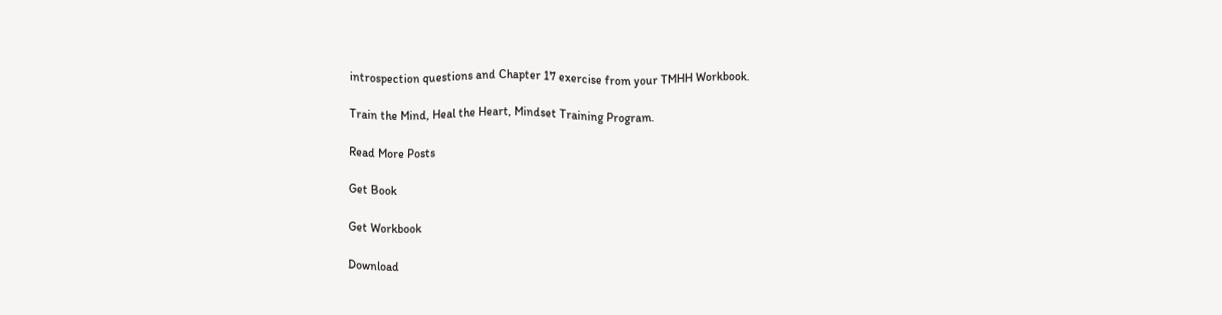introspection questions and Chapter 17 exercise from your TMHH Workbook.

Train the Mind, Heal the Heart, Mindset Training Program.

Read More Posts

Get Book

Get Workbook

Download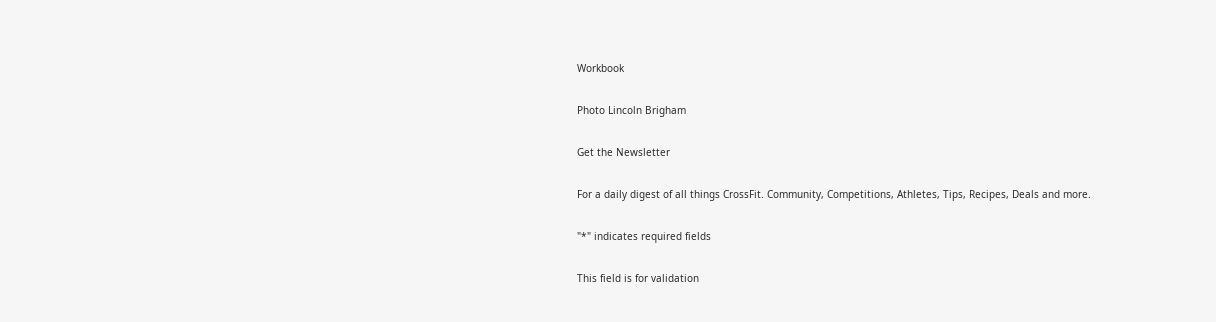Workbook

Photo Lincoln Brigham

Get the Newsletter

For a daily digest of all things CrossFit. Community, Competitions, Athletes, Tips, Recipes, Deals and more.

"*" indicates required fields

This field is for validation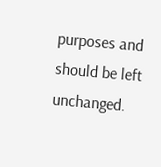purposes and should be left unchanged.